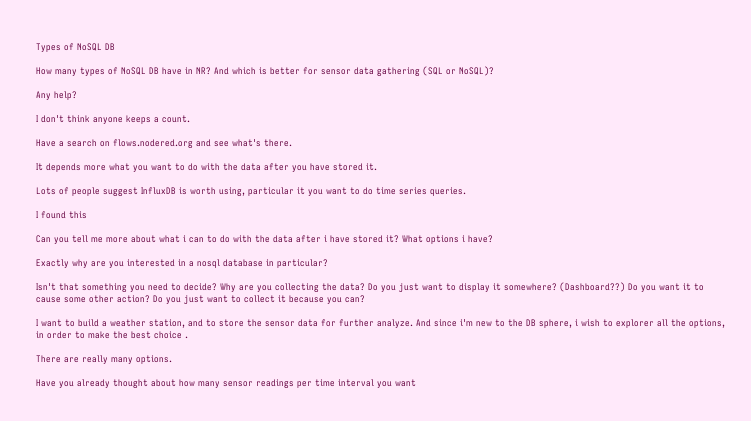Types of NoSQL DB

How many types of NoSQL DB have in NR? And which is better for sensor data gathering (SQL or NoSQL)?

Any help?

I don't think anyone keeps a count.

Have a search on flows.nodered.org and see what's there.

It depends more what you want to do with the data after you have stored it.

Lots of people suggest InfluxDB is worth using, particular it you want to do time series queries.

I found this

Can you tell me more about what i can to do with the data after i have stored it? What options i have?

Exactly why are you interested in a nosql database in particular?

Isn't that something you need to decide? Why are you collecting the data? Do you just want to display it somewhere? (Dashboard??) Do you want it to cause some other action? Do you just want to collect it because you can?

I want to build a weather station, and to store the sensor data for further analyze. And since i'm new to the DB sphere, i wish to explorer all the options, in order to make the best choice .

There are really many options.

Have you already thought about how many sensor readings per time interval you want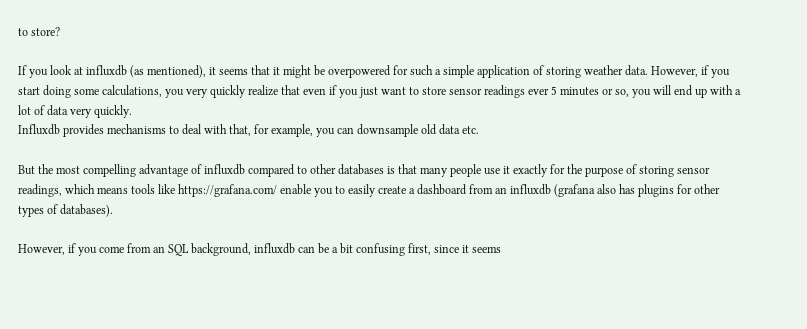to store?

If you look at influxdb (as mentioned), it seems that it might be overpowered for such a simple application of storing weather data. However, if you start doing some calculations, you very quickly realize that even if you just want to store sensor readings ever 5 minutes or so, you will end up with a lot of data very quickly.
Influxdb provides mechanisms to deal with that, for example, you can downsample old data etc.

But the most compelling advantage of influxdb compared to other databases is that many people use it exactly for the purpose of storing sensor readings, which means tools like https://grafana.com/ enable you to easily create a dashboard from an influxdb (grafana also has plugins for other types of databases).

However, if you come from an SQL background, influxdb can be a bit confusing first, since it seems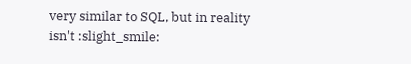very similar to SQL, but in reality isn't :slight_smile: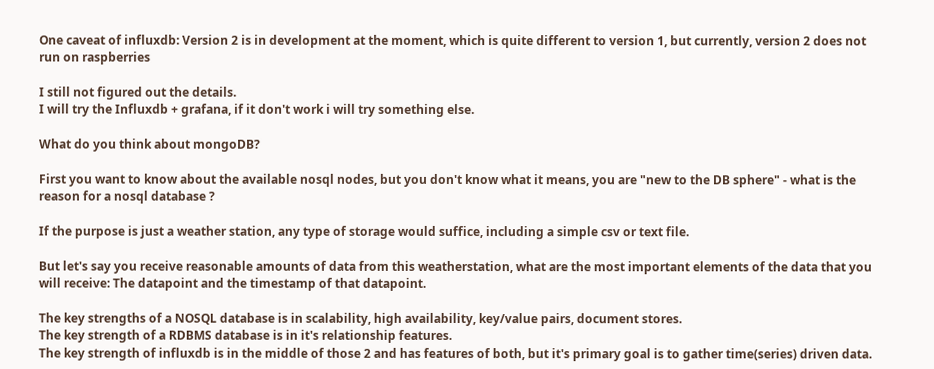One caveat of influxdb: Version 2 is in development at the moment, which is quite different to version 1, but currently, version 2 does not run on raspberries

I still not figured out the details.
I will try the Influxdb + grafana, if it don't work i will try something else.

What do you think about mongoDB?

First you want to know about the available nosql nodes, but you don't know what it means, you are "new to the DB sphere" - what is the reason for a nosql database ?

If the purpose is just a weather station, any type of storage would suffice, including a simple csv or text file.

But let's say you receive reasonable amounts of data from this weatherstation, what are the most important elements of the data that you will receive: The datapoint and the timestamp of that datapoint.

The key strengths of a NOSQL database is in scalability, high availability, key/value pairs, document stores.
The key strength of a RDBMS database is in it's relationship features.
The key strength of influxdb is in the middle of those 2 and has features of both, but it's primary goal is to gather time(series) driven data.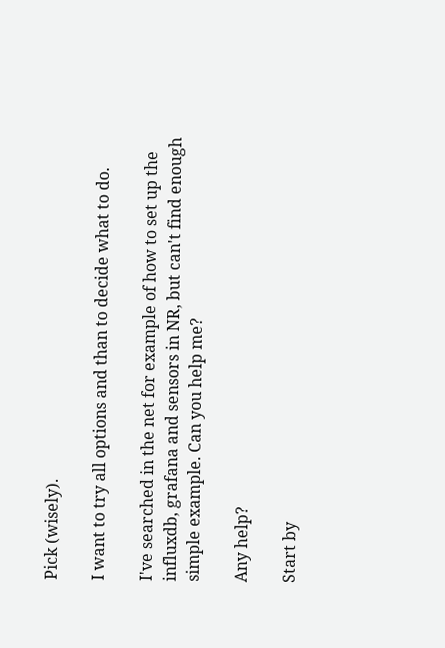Pick (wisely).

I want to try all options and than to decide what to do.

I've searched in the net for example of how to set up the influxdb, grafana and sensors in NR, but can't find enough simple example. Can you help me?

Any help?

Start by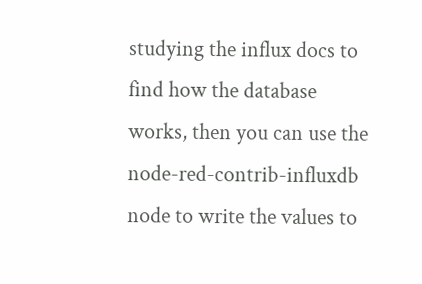studying the influx docs to find how the database works, then you can use the node-red-contrib-influxdb node to write the values to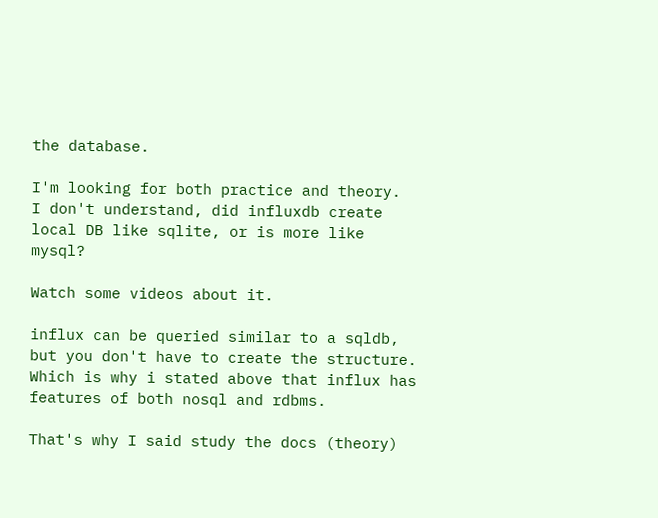the database.

I'm looking for both practice and theory.
I don't understand, did influxdb create local DB like sqlite, or is more like mysql?

Watch some videos about it.

influx can be queried similar to a sqldb, but you don't have to create the structure. Which is why i stated above that influx has features of both nosql and rdbms.

That's why I said study the docs (theory)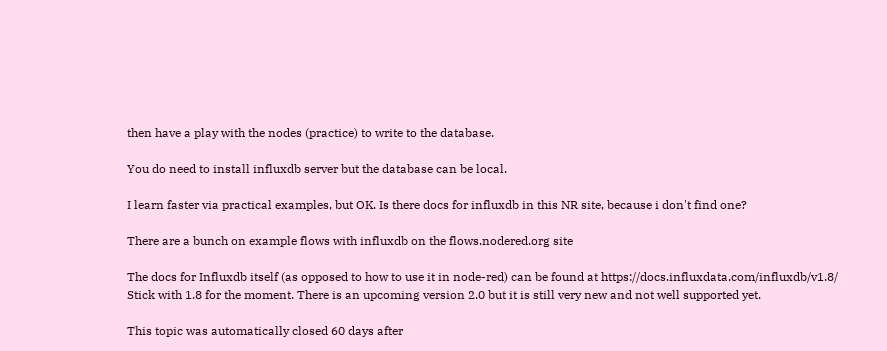then have a play with the nodes (practice) to write to the database.

You do need to install influxdb server but the database can be local.

I learn faster via practical examples, but OK. Is there docs for influxdb in this NR site, because i don't find one?

There are a bunch on example flows with influxdb on the flows.nodered.org site

The docs for Influxdb itself (as opposed to how to use it in node-red) can be found at https://docs.influxdata.com/influxdb/v1.8/
Stick with 1.8 for the moment. There is an upcoming version 2.0 but it is still very new and not well supported yet.

This topic was automatically closed 60 days after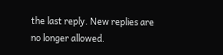the last reply. New replies are no longer allowed.